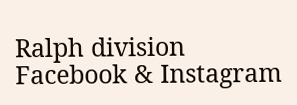Ralph division Facebook & Instagram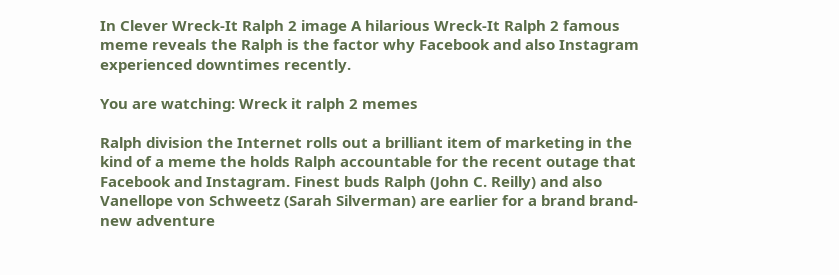In Clever Wreck-It Ralph 2 image A hilarious Wreck-It Ralph 2 famous meme reveals the Ralph is the factor why Facebook and also Instagram experienced downtimes recently.

You are watching: Wreck it ralph 2 memes

Ralph division the Internet rolls out a brilliant item of marketing in the kind of a meme the holds Ralph accountable for the recent outage that Facebook and Instagram. Finest buds Ralph (John C. Reilly) and also Vanellope von Schweetz (Sarah Silverman) are earlier for a brand brand-new adventure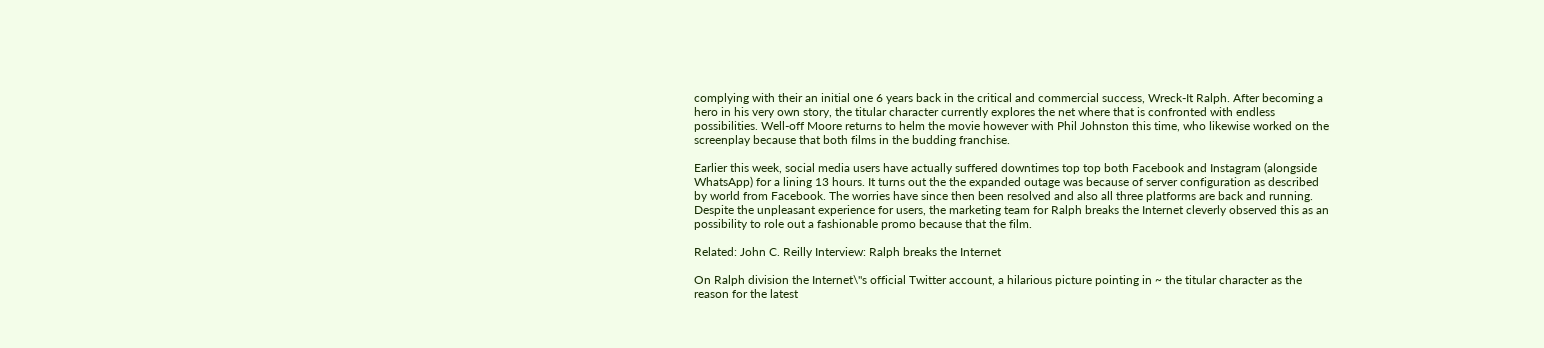complying with their an initial one 6 years back in the critical and commercial success, Wreck-It Ralph. After becoming a hero in his very own story, the titular character currently explores the net where that is confronted with endless possibilities. Well-off Moore returns to helm the movie however with Phil Johnston this time, who likewise worked on the screenplay because that both films in the budding franchise.

Earlier this week, social media users have actually suffered downtimes top top both Facebook and Instagram (alongside WhatsApp) for a lining 13 hours. It turns out the the expanded outage was because of server configuration as described by world from Facebook. The worries have since then been resolved and also all three platforms are back and running. Despite the unpleasant experience for users, the marketing team for Ralph breaks the Internet cleverly observed this as an possibility to role out a fashionable promo because that the film.

Related: John C. Reilly Interview: Ralph breaks the Internet

On Ralph division the Internet\"s official Twitter account, a hilarious picture pointing in ~ the titular character as the reason for the latest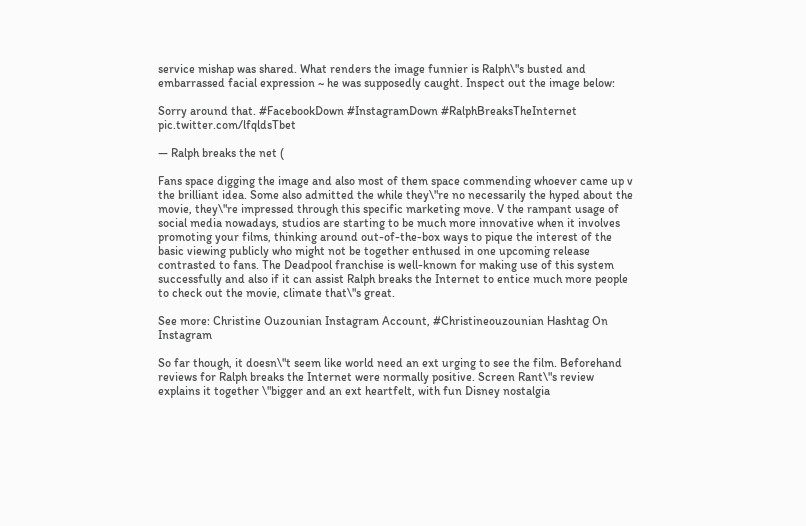service mishap was shared. What renders the image funnier is Ralph\"s busted and embarrassed facial expression ~ he was supposedly caught. Inspect out the image below:

Sorry around that. #FacebookDown #InstagramDown #RalphBreaksTheInternet pic.twitter.com/lfqldsTbet

— Ralph breaks the net (

Fans space digging the image and also most of them space commending whoever came up v the brilliant idea. Some also admitted the while they\"re no necessarily the hyped about the movie, they\"re impressed through this specific marketing move. V the rampant usage of social media nowadays, studios are starting to be much more innovative when it involves promoting your films, thinking around out-of-the-box ways to pique the interest of the basic viewing publicly who might not be together enthused in one upcoming release contrasted to fans. The Deadpool franchise is well-known for making use of this system successfully and also if it can assist Ralph breaks the Internet to entice much more people to check out the movie, climate that\"s great.

See more: Christine Ouzounian Instagram Account, #Christineouzounian Hashtag On Instagram

So far though, it doesn\"t seem like world need an ext urging to see the film. Beforehand reviews for Ralph breaks the Internet were normally positive. Screen Rant\"s review explains it together \"bigger and an ext heartfelt, with fun Disney nostalgia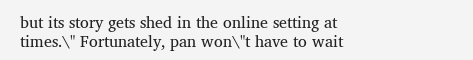but its story gets shed in the online setting at times.\" Fortunately, pan won\"t have to wait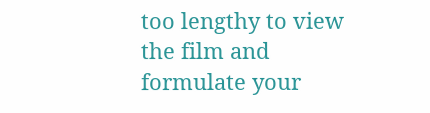too lengthy to view the film and formulate your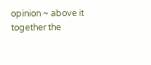opinion ~ above it together the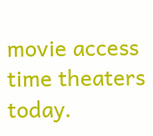movie access time theaters today.